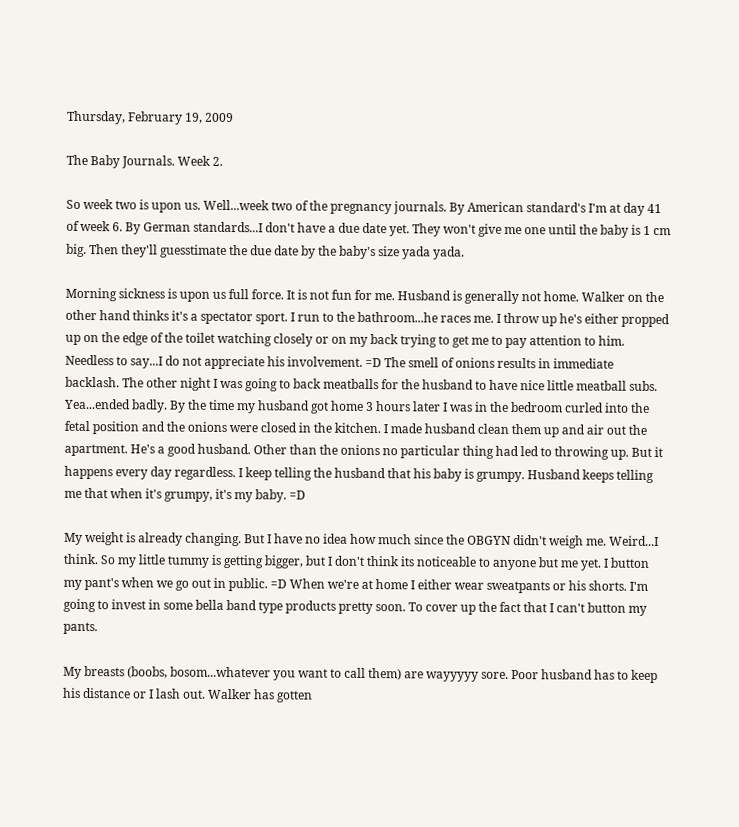Thursday, February 19, 2009

The Baby Journals. Week 2.

So week two is upon us. Well...week two of the pregnancy journals. By American standard's I'm at day 41 of week 6. By German standards...I don't have a due date yet. They won't give me one until the baby is 1 cm big. Then they'll guesstimate the due date by the baby's size yada yada.

Morning sickness is upon us full force. It is not fun for me. Husband is generally not home. Walker on the other hand thinks it's a spectator sport. I run to the bathroom...he races me. I throw up he's either propped up on the edge of the toilet watching closely or on my back trying to get me to pay attention to him. Needless to say...I do not appreciate his involvement. =D The smell of onions results in immediate backlash. The other night I was going to back meatballs for the husband to have nice little meatball subs. Yea...ended badly. By the time my husband got home 3 hours later I was in the bedroom curled into the fetal position and the onions were closed in the kitchen. I made husband clean them up and air out the apartment. He's a good husband. Other than the onions no particular thing had led to throwing up. But it happens every day regardless. I keep telling the husband that his baby is grumpy. Husband keeps telling me that when it's grumpy, it's my baby. =D

My weight is already changing. But I have no idea how much since the OBGYN didn't weigh me. Weird...I think. So my little tummy is getting bigger, but I don't think its noticeable to anyone but me yet. I button my pant's when we go out in public. =D When we're at home I either wear sweatpants or his shorts. I'm going to invest in some bella band type products pretty soon. To cover up the fact that I can't button my pants.

My breasts (boobs, bosom...whatever you want to call them) are wayyyyy sore. Poor husband has to keep his distance or I lash out. Walker has gotten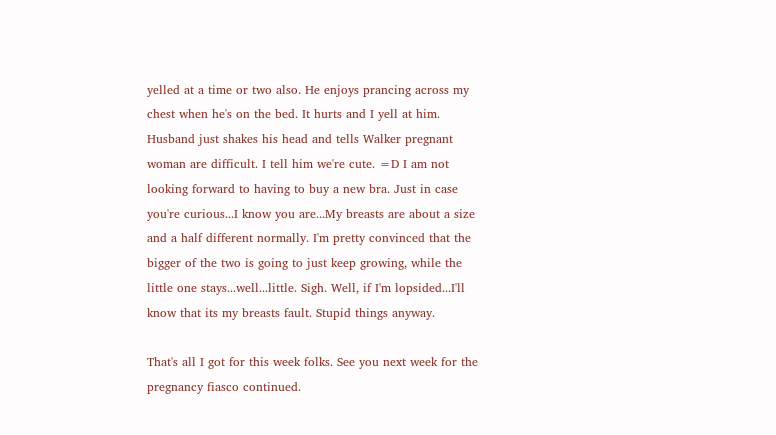yelled at a time or two also. He enjoys prancing across my chest when he's on the bed. It hurts and I yell at him. Husband just shakes his head and tells Walker pregnant woman are difficult. I tell him we're cute. =D I am not looking forward to having to buy a new bra. Just in case you're curious...I know you are...My breasts are about a size and a half different normally. I'm pretty convinced that the bigger of the two is going to just keep growing, while the little one stays...well...little. Sigh. Well, if I'm lopsided...I'll know that its my breasts fault. Stupid things anyway.

That's all I got for this week folks. See you next week for the pregnancy fiasco continued.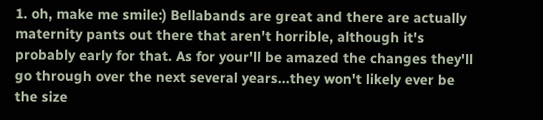1. oh, make me smile:) Bellabands are great and there are actually maternity pants out there that aren't horrible, although it's probably early for that. As for your'll be amazed the changes they'll go through over the next several years...they won't likely ever be the size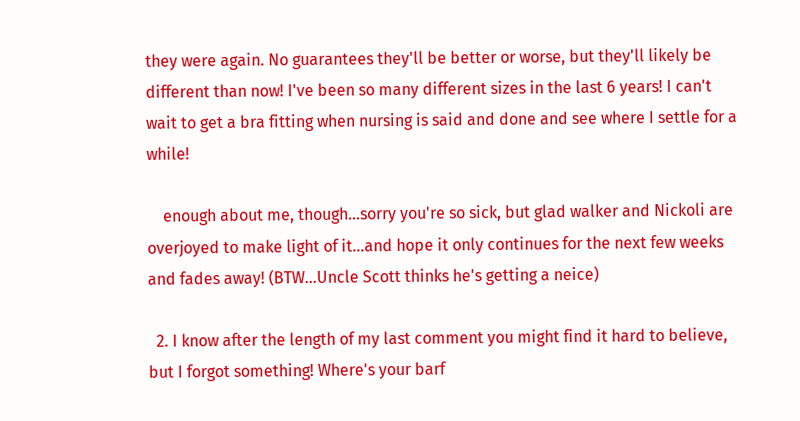they were again. No guarantees they'll be better or worse, but they'll likely be different than now! I've been so many different sizes in the last 6 years! I can't wait to get a bra fitting when nursing is said and done and see where I settle for a while!

    enough about me, though...sorry you're so sick, but glad walker and Nickoli are overjoyed to make light of it...and hope it only continues for the next few weeks and fades away! (BTW...Uncle Scott thinks he's getting a neice)

  2. I know after the length of my last comment you might find it hard to believe, but I forgot something! Where's your barf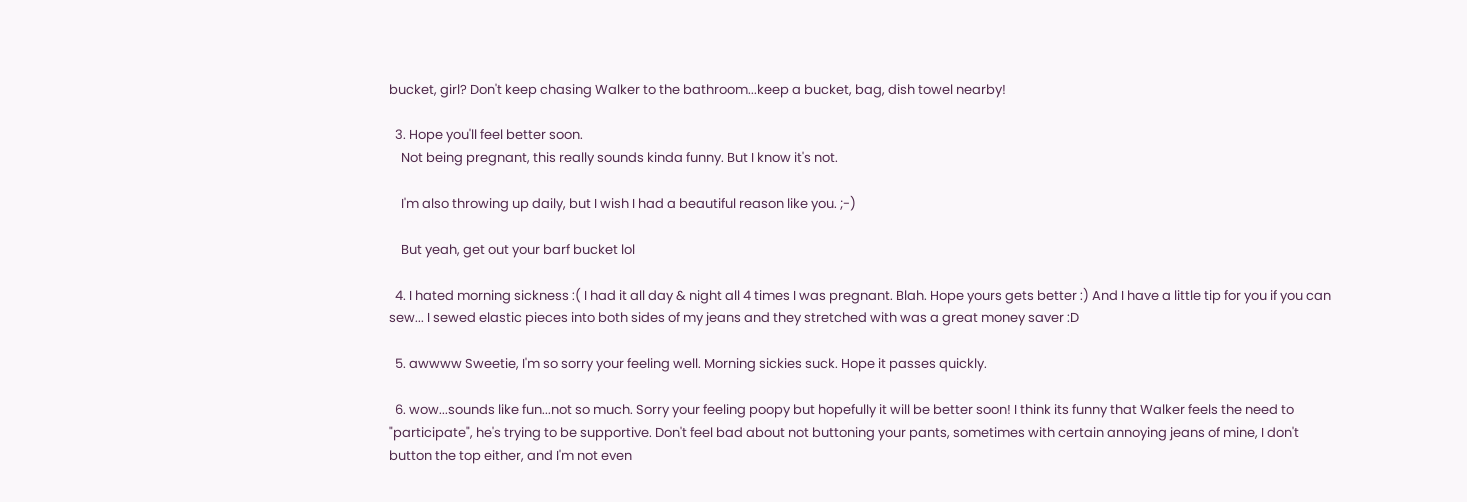bucket, girl? Don't keep chasing Walker to the bathroom...keep a bucket, bag, dish towel nearby!

  3. Hope you'll feel better soon.
    Not being pregnant, this really sounds kinda funny. But I know it's not.

    I'm also throwing up daily, but I wish I had a beautiful reason like you. ;-)

    But yeah, get out your barf bucket lol

  4. I hated morning sickness :( I had it all day & night all 4 times I was pregnant. Blah. Hope yours gets better :) And I have a little tip for you if you can sew... I sewed elastic pieces into both sides of my jeans and they stretched with was a great money saver :D

  5. awwww Sweetie, I'm so sorry your feeling well. Morning sickies suck. Hope it passes quickly.

  6. wow...sounds like fun...not so much. Sorry your feeling poopy but hopefully it will be better soon! I think its funny that Walker feels the need to "participate", he's trying to be supportive. Don't feel bad about not buttoning your pants, sometimes with certain annoying jeans of mine, I don't button the top either, and I'm not even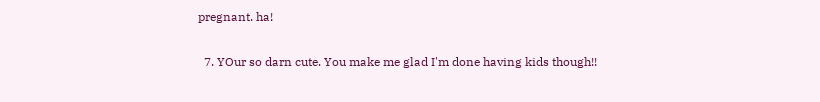pregnant. ha!

  7. YOur so darn cute. You make me glad I'm done having kids though!!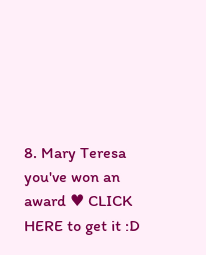8. Mary Teresa you've won an award ♥ CLICK HERE to get it :D